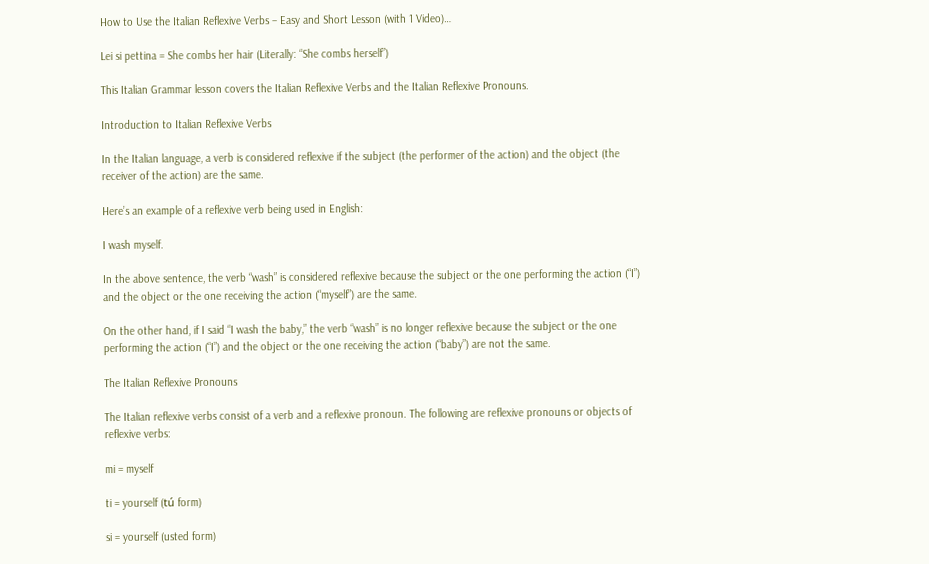How to Use the Italian Reflexive Verbs – Easy and Short Lesson (with 1 Video)…

Lei si pettina = She combs her hair (Literally: “She combs herself”)

This Italian Grammar lesson covers the Italian Reflexive Verbs and the Italian Reflexive Pronouns.

Introduction to Italian Reflexive Verbs

In the Italian language, a verb is considered reflexive if the subject (the performer of the action) and the object (the receiver of the action) are the same.

Here’s an example of a reflexive verb being used in English:

I wash myself.

In the above sentence, the verb “wash” is considered reflexive because the subject or the one performing the action (“I”) and the object or the one receiving the action (“myself”) are the same.

On the other hand, if I said “I wash the baby,” the verb “wash” is no longer reflexive because the subject or the one performing the action (“I”) and the object or the one receiving the action (“baby”) are not the same.

The Italian Reflexive Pronouns

The Italian reflexive verbs consist of a verb and a reflexive pronoun. The following are reflexive pronouns or objects of reflexive verbs:

mi = myself

ti = yourself (tú form)

si = yourself (usted form)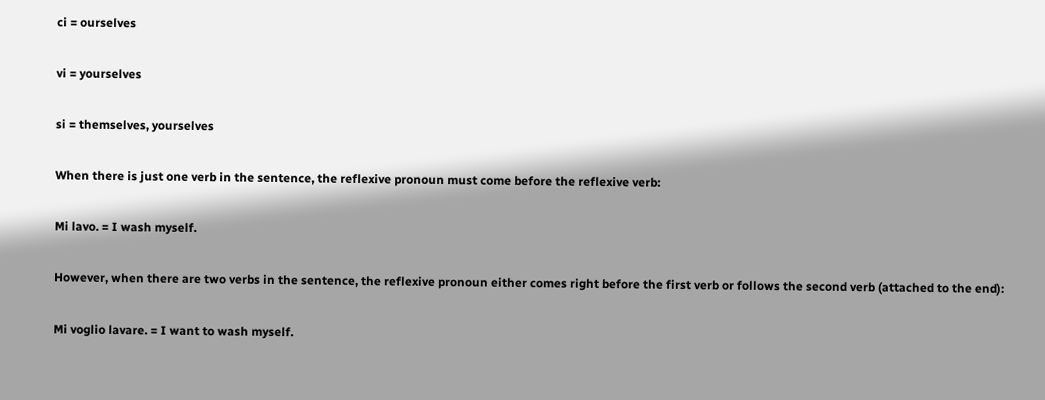ci = ourselves

vi = yourselves

si = themselves, yourselves

When there is just one verb in the sentence, the reflexive pronoun must come before the reflexive verb:

Mi lavo. = I wash myself.

However, when there are two verbs in the sentence, the reflexive pronoun either comes right before the first verb or follows the second verb (attached to the end):

Mi voglio lavare. = I want to wash myself.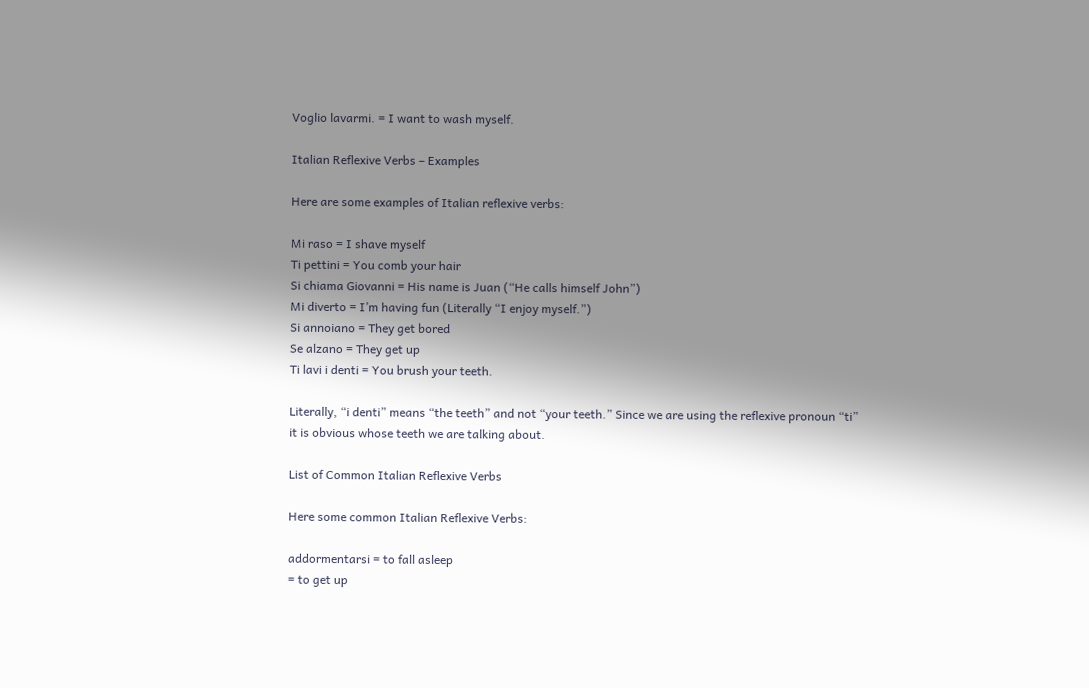Voglio lavarmi. = I want to wash myself.

Italian Reflexive Verbs – Examples

Here are some examples of Italian reflexive verbs:

Mi raso = I shave myself
Ti pettini = You comb your hair
Si chiama Giovanni = His name is Juan (“He calls himself John”)
Mi diverto = I’m having fun (Literally “I enjoy myself.”)
Si annoiano = They get bored
Se alzano = They get up
Ti lavi i denti = You brush your teeth.

Literally, “i denti” means “the teeth” and not “your teeth.” Since we are using the reflexive pronoun “ti” it is obvious whose teeth we are talking about.

List of Common Italian Reflexive Verbs

Here some common Italian Reflexive Verbs:

addormentarsi = to fall asleep
= to get up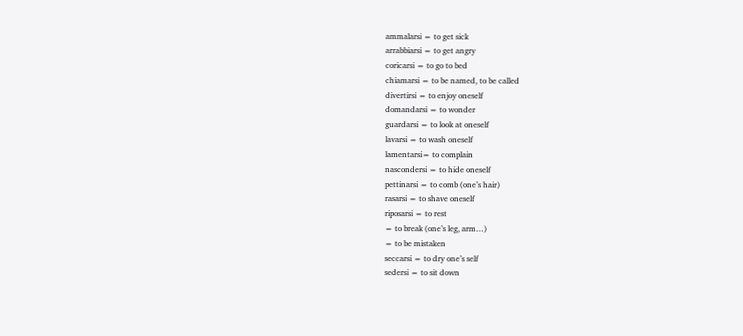ammalarsi = to get sick
arrabbiarsi = to get angry
coricarsi = to go to bed
chiamarsi = to be named, to be called
divertirsi = to enjoy oneself
domandarsi = to wonder
guardarsi = to look at oneself
lavarsi = to wash oneself
lamentarsi= to complain
nascondersi = to hide oneself
pettinarsi = to comb (one’s hair)
rasarsi = to shave oneself
riposarsi = to rest
= to break (one’s leg, arm…)
= to be mistaken
seccarsi = to dry one’s self
sedersi = to sit down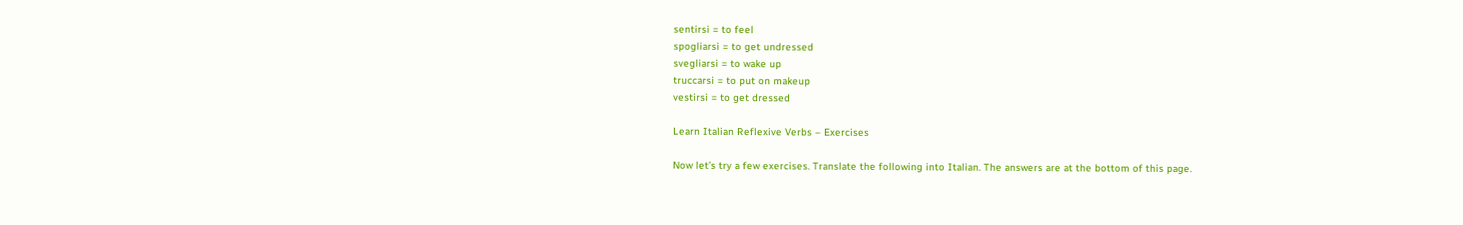sentirsi = to feel
spogliarsi = to get undressed
svegliarsi = to wake up
truccarsi = to put on makeup
vestirsi = to get dressed

Learn Italian Reflexive Verbs – Exercises

Now let’s try a few exercises. Translate the following into Italian. The answers are at the bottom of this page.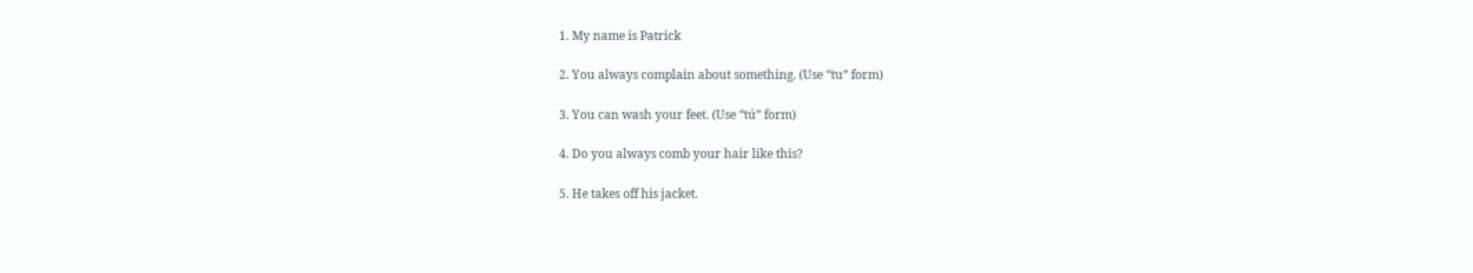1. My name is Patrick

2. You always complain about something. (Use “tu” form)

3. You can wash your feet. (Use “tú” form)

4. Do you always comb your hair like this?

5. He takes off his jacket.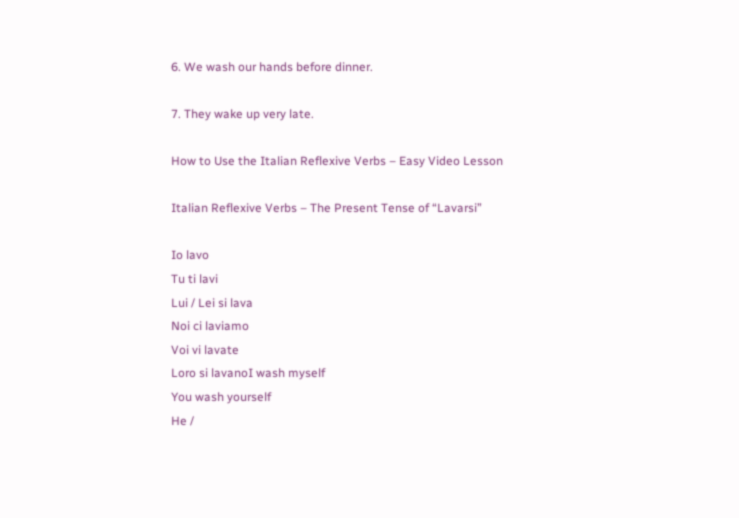6. We wash our hands before dinner.

7. They wake up very late.

How to Use the Italian Reflexive Verbs – Easy Video Lesson

Italian Reflexive Verbs – The Present Tense of “Lavarsi”

Io lavo
Tu ti lavi
Lui / Lei si lava
Noi ci laviamo
Voi vi lavate
Loro si lavanoI wash myself
You wash yourself
He /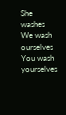She washes
We wash ourselves
You wash yourselves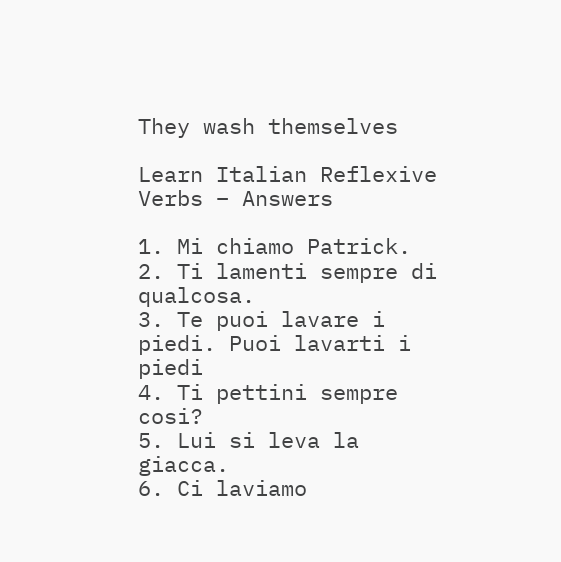They wash themselves

Learn Italian Reflexive Verbs – Answers

1. Mi chiamo Patrick.
2. Ti lamenti sempre di qualcosa.
3. Te puoi lavare i piedi. Puoi lavarti i piedi
4. Ti pettini sempre cosi?
5. Lui si leva la giacca.
6. Ci laviamo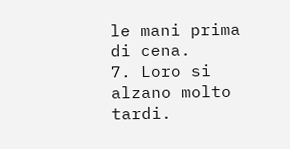le mani prima di cena.
7. Loro si alzano molto tardi.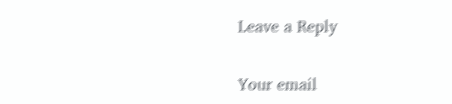Leave a Reply

Your email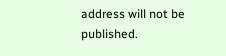address will not be published.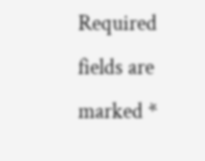Required fields are marked *